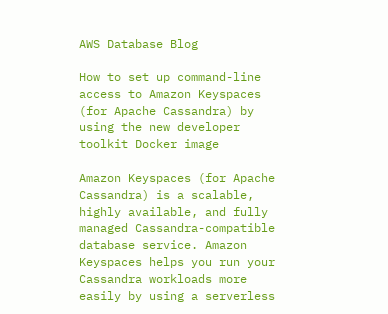AWS Database Blog

How to set up command-line access to Amazon Keyspaces (for Apache Cassandra) by using the new developer toolkit Docker image

Amazon Keyspaces (for Apache Cassandra) is a scalable, highly available, and fully managed Cassandra-compatible database service. Amazon Keyspaces helps you run your Cassandra workloads more easily by using a serverless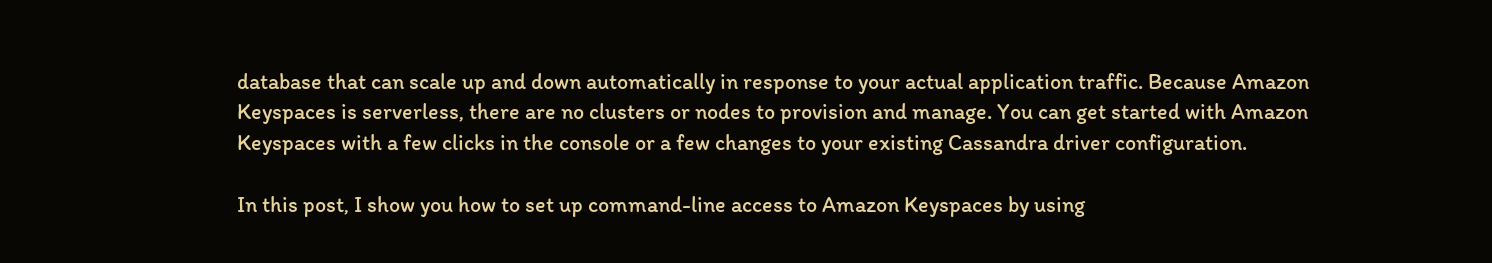database that can scale up and down automatically in response to your actual application traffic. Because Amazon Keyspaces is serverless, there are no clusters or nodes to provision and manage. You can get started with Amazon Keyspaces with a few clicks in the console or a few changes to your existing Cassandra driver configuration.

In this post, I show you how to set up command-line access to Amazon Keyspaces by using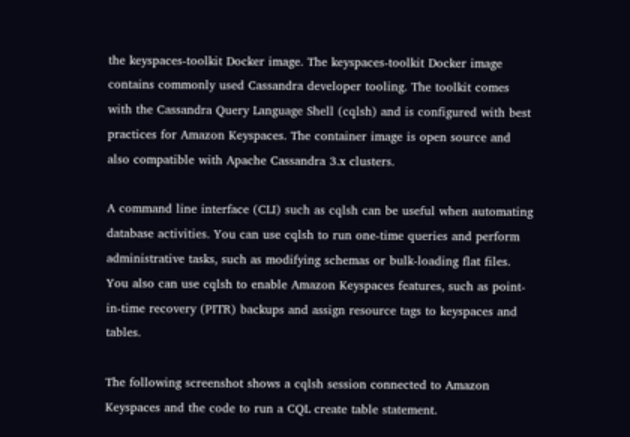the keyspaces-toolkit Docker image. The keyspaces-toolkit Docker image contains commonly used Cassandra developer tooling. The toolkit comes with the Cassandra Query Language Shell (cqlsh) and is configured with best practices for Amazon Keyspaces. The container image is open source and also compatible with Apache Cassandra 3.x clusters.

A command line interface (CLI) such as cqlsh can be useful when automating database activities. You can use cqlsh to run one-time queries and perform administrative tasks, such as modifying schemas or bulk-loading flat files. You also can use cqlsh to enable Amazon Keyspaces features, such as point-in-time recovery (PITR) backups and assign resource tags to keyspaces and tables.

The following screenshot shows a cqlsh session connected to Amazon Keyspaces and the code to run a CQL create table statement.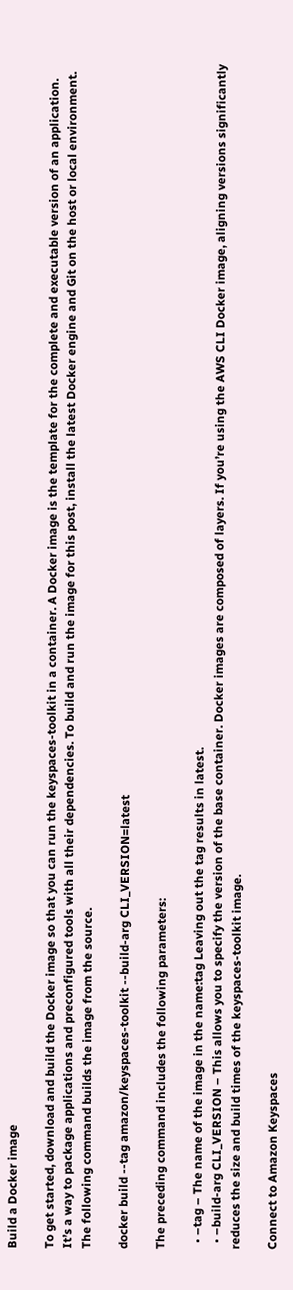Build a Docker image

To get started, download and build the Docker image so that you can run the keyspaces-toolkit in a container. A Docker image is the template for the complete and executable version of an application. It’s a way to package applications and preconfigured tools with all their dependencies. To build and run the image for this post, install the latest Docker engine and Git on the host or local environment. The following command builds the image from the source.

docker build --tag amazon/keyspaces-toolkit --build-arg CLI_VERSION=latest

The preceding command includes the following parameters:

  • –tag – The name of the image in the name:tag Leaving out the tag results in latest.
  • –build-arg CLI_VERSION – This allows you to specify the version of the base container. Docker images are composed of layers. If you’re using the AWS CLI Docker image, aligning versions significantly reduces the size and build times of the keyspaces-toolkit image.

Connect to Amazon Keyspaces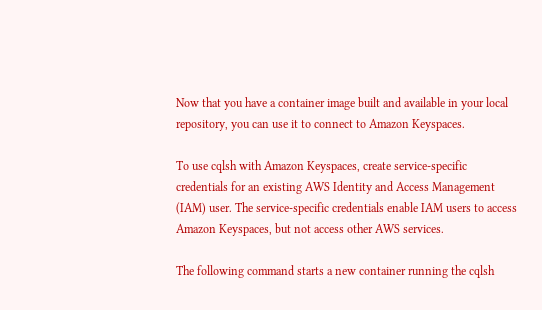Now that you have a container image built and available in your local repository, you can use it to connect to Amazon Keyspaces.

To use cqlsh with Amazon Keyspaces, create service-specific credentials for an existing AWS Identity and Access Management (IAM) user. The service-specific credentials enable IAM users to access Amazon Keyspaces, but not access other AWS services.

The following command starts a new container running the cqlsh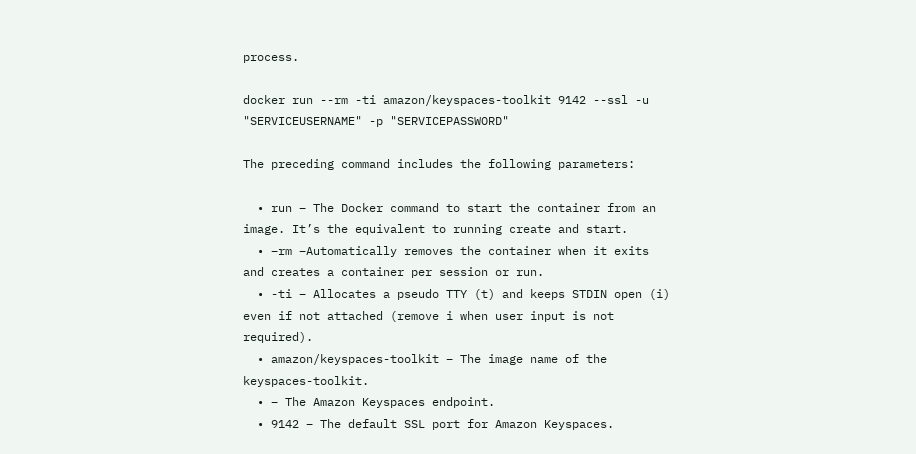process.

docker run --rm -ti amazon/keyspaces-toolkit 9142 --ssl -u "SERVICEUSERNAME" -p "SERVICEPASSWORD"

The preceding command includes the following parameters:

  • run – The Docker command to start the container from an image. It’s the equivalent to running create and start.
  • –rm –Automatically removes the container when it exits and creates a container per session or run.
  • -ti – Allocates a pseudo TTY (t) and keeps STDIN open (i) even if not attached (remove i when user input is not required).
  • amazon/keyspaces-toolkit – The image name of the keyspaces-toolkit.
  • – The Amazon Keyspaces endpoint.
  • 9142 – The default SSL port for Amazon Keyspaces.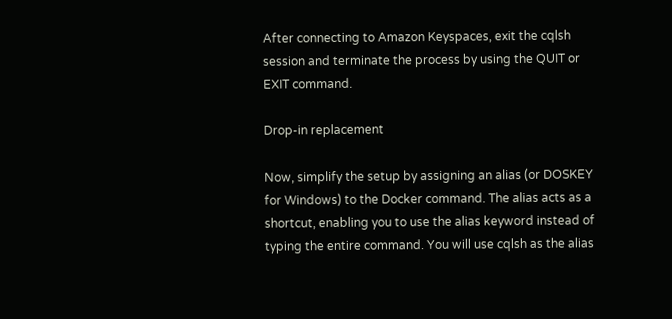After connecting to Amazon Keyspaces, exit the cqlsh session and terminate the process by using the QUIT or EXIT command.

Drop-in replacement

Now, simplify the setup by assigning an alias (or DOSKEY for Windows) to the Docker command. The alias acts as a shortcut, enabling you to use the alias keyword instead of typing the entire command. You will use cqlsh as the alias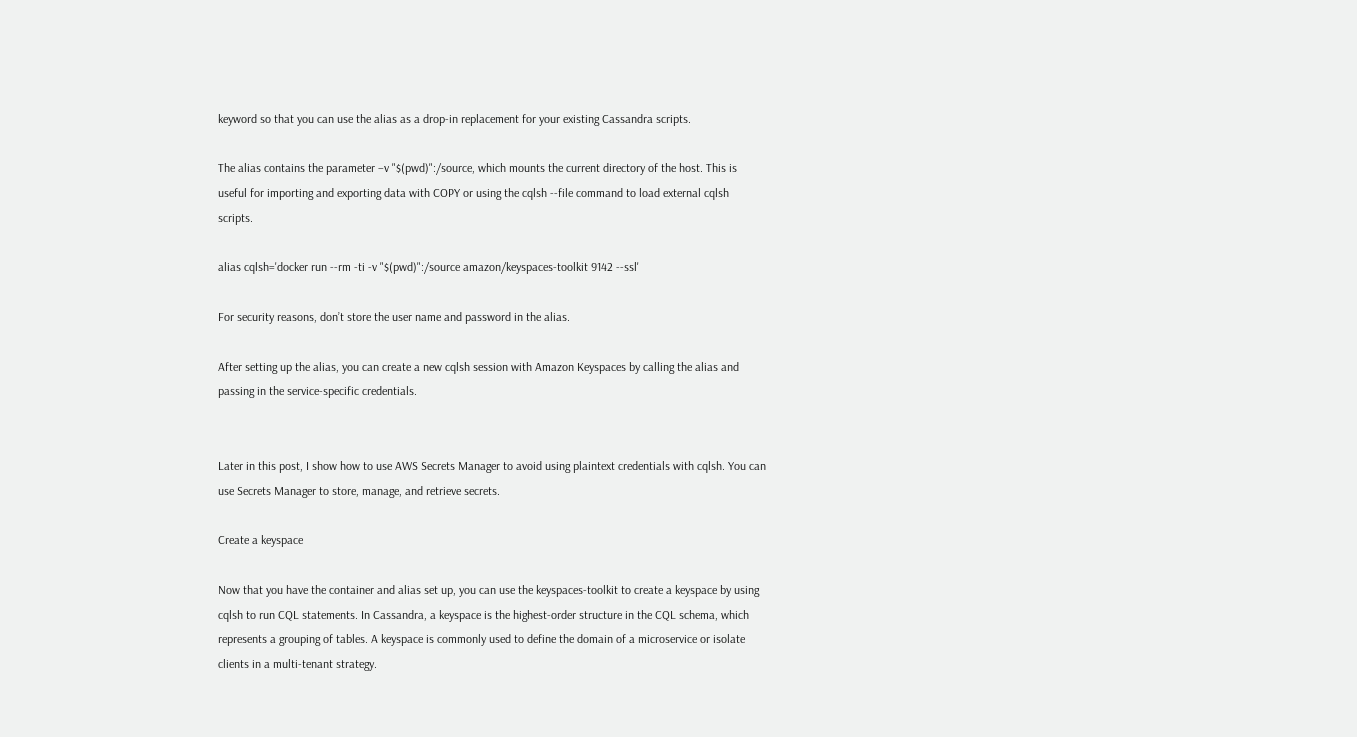keyword so that you can use the alias as a drop-in replacement for your existing Cassandra scripts.

The alias contains the parameter –v "$(pwd)":/source, which mounts the current directory of the host. This is useful for importing and exporting data with COPY or using the cqlsh --file command to load external cqlsh scripts.

alias cqlsh='docker run --rm -ti -v "$(pwd)":/source amazon/keyspaces-toolkit 9142 --ssl'

For security reasons, don’t store the user name and password in the alias.

After setting up the alias, you can create a new cqlsh session with Amazon Keyspaces by calling the alias and passing in the service-specific credentials.


Later in this post, I show how to use AWS Secrets Manager to avoid using plaintext credentials with cqlsh. You can use Secrets Manager to store, manage, and retrieve secrets.

Create a keyspace

Now that you have the container and alias set up, you can use the keyspaces-toolkit to create a keyspace by using cqlsh to run CQL statements. In Cassandra, a keyspace is the highest-order structure in the CQL schema, which represents a grouping of tables. A keyspace is commonly used to define the domain of a microservice or isolate clients in a multi-tenant strategy.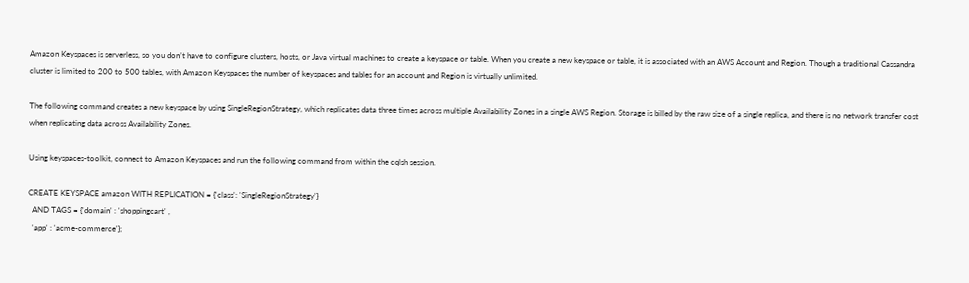Amazon Keyspaces is serverless, so you don’t have to configure clusters, hosts, or Java virtual machines to create a keyspace or table. When you create a new keyspace or table, it is associated with an AWS Account and Region. Though a traditional Cassandra cluster is limited to 200 to 500 tables, with Amazon Keyspaces the number of keyspaces and tables for an account and Region is virtually unlimited.

The following command creates a new keyspace by using SingleRegionStrategy, which replicates data three times across multiple Availability Zones in a single AWS Region. Storage is billed by the raw size of a single replica, and there is no network transfer cost when replicating data across Availability Zones.

Using keyspaces-toolkit, connect to Amazon Keyspaces and run the following command from within the cqlsh session.

CREATE KEYSPACE amazon WITH REPLICATION = {'class': 'SingleRegionStrategy'}
  AND TAGS = {'domain' : 'shoppingcart' ,
  'app' : 'acme-commerce'};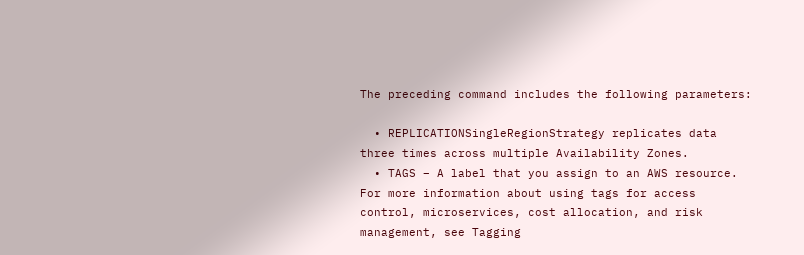The preceding command includes the following parameters:

  • REPLICATIONSingleRegionStrategy replicates data three times across multiple Availability Zones.
  • TAGS – A label that you assign to an AWS resource. For more information about using tags for access control, microservices, cost allocation, and risk management, see Tagging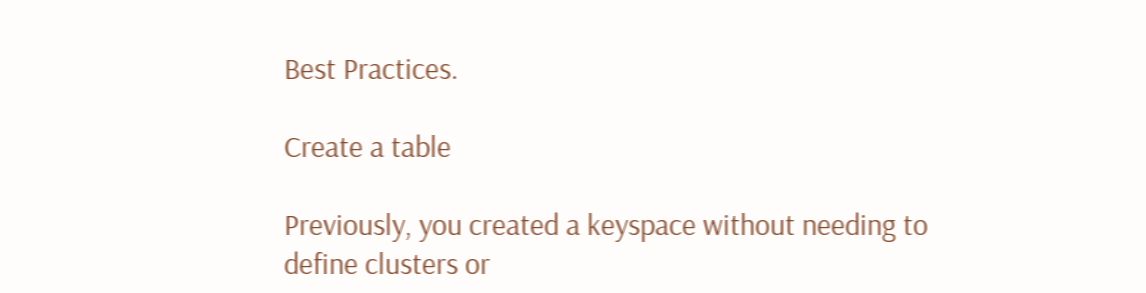Best Practices.

Create a table

Previously, you created a keyspace without needing to define clusters or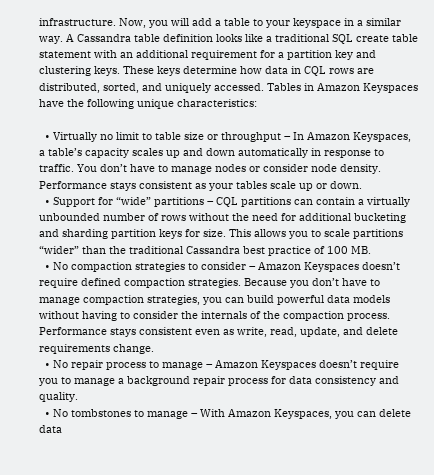infrastructure. Now, you will add a table to your keyspace in a similar way. A Cassandra table definition looks like a traditional SQL create table statement with an additional requirement for a partition key and clustering keys. These keys determine how data in CQL rows are distributed, sorted, and uniquely accessed. Tables in Amazon Keyspaces have the following unique characteristics:

  • Virtually no limit to table size or throughput – In Amazon Keyspaces, a table’s capacity scales up and down automatically in response to traffic. You don’t have to manage nodes or consider node density. Performance stays consistent as your tables scale up or down.
  • Support for “wide” partitions – CQL partitions can contain a virtually unbounded number of rows without the need for additional bucketing and sharding partition keys for size. This allows you to scale partitions “wider” than the traditional Cassandra best practice of 100 MB.
  • No compaction strategies to consider – Amazon Keyspaces doesn’t require defined compaction strategies. Because you don’t have to manage compaction strategies, you can build powerful data models without having to consider the internals of the compaction process. Performance stays consistent even as write, read, update, and delete requirements change.
  • No repair process to manage – Amazon Keyspaces doesn’t require you to manage a background repair process for data consistency and quality.
  • No tombstones to manage – With Amazon Keyspaces, you can delete data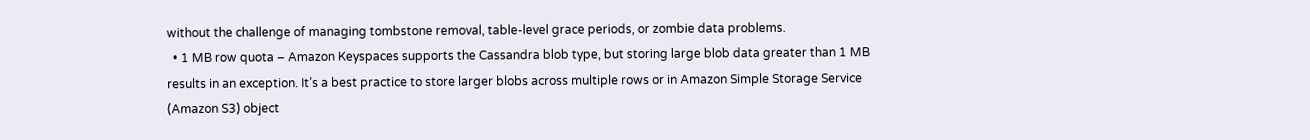without the challenge of managing tombstone removal, table-level grace periods, or zombie data problems.
  • 1 MB row quota – Amazon Keyspaces supports the Cassandra blob type, but storing large blob data greater than 1 MB results in an exception. It’s a best practice to store larger blobs across multiple rows or in Amazon Simple Storage Service (Amazon S3) object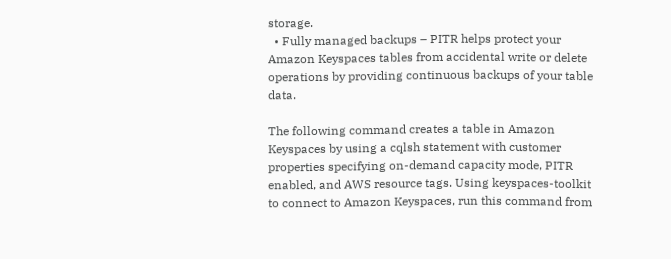storage.
  • Fully managed backups – PITR helps protect your Amazon Keyspaces tables from accidental write or delete operations by providing continuous backups of your table data.

The following command creates a table in Amazon Keyspaces by using a cqlsh statement with customer properties specifying on-demand capacity mode, PITR enabled, and AWS resource tags. Using keyspaces-toolkit to connect to Amazon Keyspaces, run this command from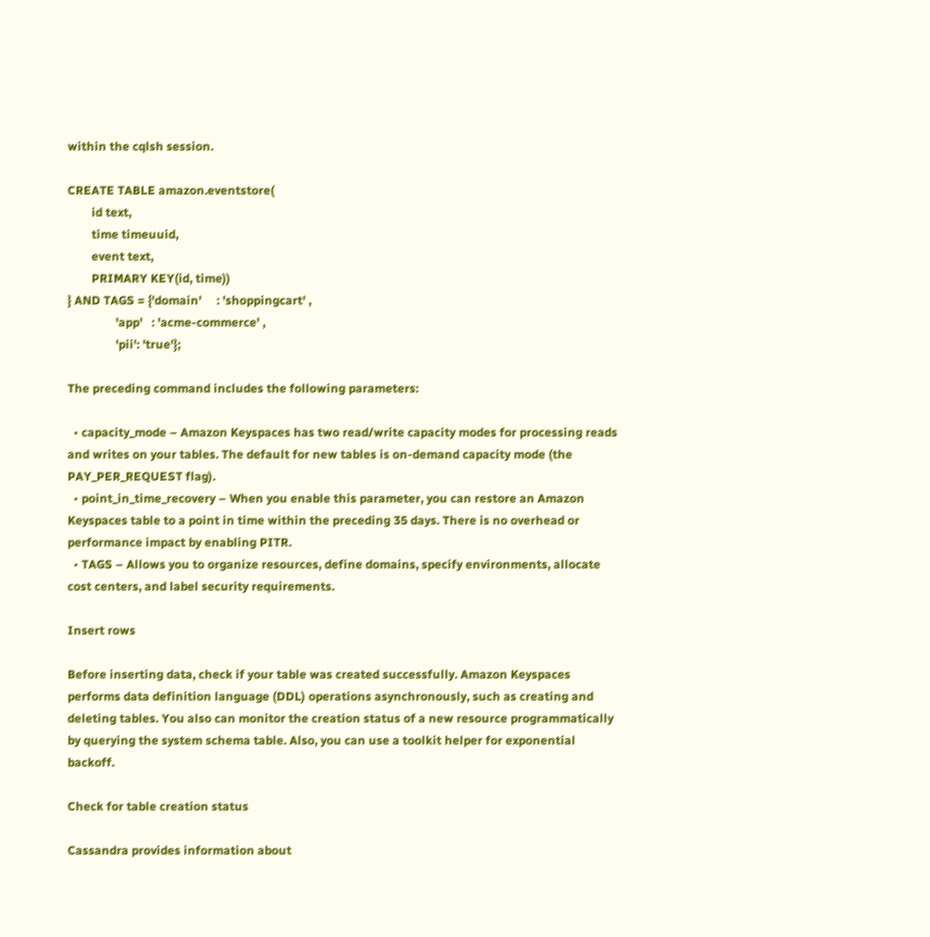within the cqlsh session.

CREATE TABLE amazon.eventstore(
        id text,
        time timeuuid,
        event text,
        PRIMARY KEY(id, time))
} AND TAGS = {'domain'     : 'shoppingcart' ,
                'app'   : 'acme-commerce' ,
                'pii': 'true'};

The preceding command includes the following parameters:

  • capacity_mode – Amazon Keyspaces has two read/write capacity modes for processing reads and writes on your tables. The default for new tables is on-demand capacity mode (the PAY_PER_REQUEST flag).
  • point_in_time_recovery – When you enable this parameter, you can restore an Amazon Keyspaces table to a point in time within the preceding 35 days. There is no overhead or performance impact by enabling PITR.
  • TAGS – Allows you to organize resources, define domains, specify environments, allocate cost centers, and label security requirements.

Insert rows

Before inserting data, check if your table was created successfully. Amazon Keyspaces performs data definition language (DDL) operations asynchronously, such as creating and deleting tables. You also can monitor the creation status of a new resource programmatically by querying the system schema table. Also, you can use a toolkit helper for exponential backoff.

Check for table creation status

Cassandra provides information about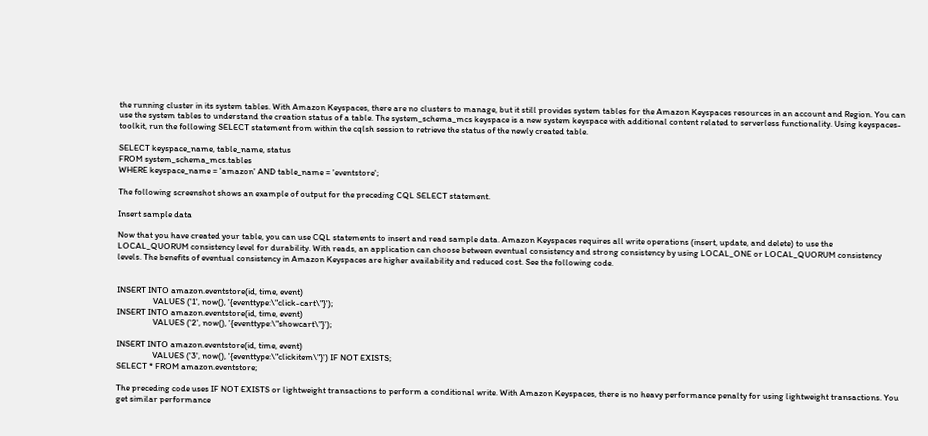the running cluster in its system tables. With Amazon Keyspaces, there are no clusters to manage, but it still provides system tables for the Amazon Keyspaces resources in an account and Region. You can use the system tables to understand the creation status of a table. The system_schema_mcs keyspace is a new system keyspace with additional content related to serverless functionality. Using keyspaces-toolkit, run the following SELECT statement from within the cqlsh session to retrieve the status of the newly created table.

SELECT keyspace_name, table_name, status
FROM system_schema_mcs.tables
WHERE keyspace_name = 'amazon' AND table_name = 'eventstore';

The following screenshot shows an example of output for the preceding CQL SELECT statement.

Insert sample data

Now that you have created your table, you can use CQL statements to insert and read sample data. Amazon Keyspaces requires all write operations (insert, update, and delete) to use the LOCAL_QUORUM consistency level for durability. With reads, an application can choose between eventual consistency and strong consistency by using LOCAL_ONE or LOCAL_QUORUM consistency levels. The benefits of eventual consistency in Amazon Keyspaces are higher availability and reduced cost. See the following code.


INSERT INTO amazon.eventstore(id, time, event)
                  VALUES ('1', now(), '{eventtype:\"click-cart\"}');
INSERT INTO amazon.eventstore(id, time, event)
                  VALUES ('2', now(), '{eventtype:\"showcart\"}');

INSERT INTO amazon.eventstore(id, time, event)
                  VALUES ('3', now(), '{eventtype:\"clickitem\"}') IF NOT EXISTS;
SELECT * FROM amazon.eventstore;

The preceding code uses IF NOT EXISTS or lightweight transactions to perform a conditional write. With Amazon Keyspaces, there is no heavy performance penalty for using lightweight transactions. You get similar performance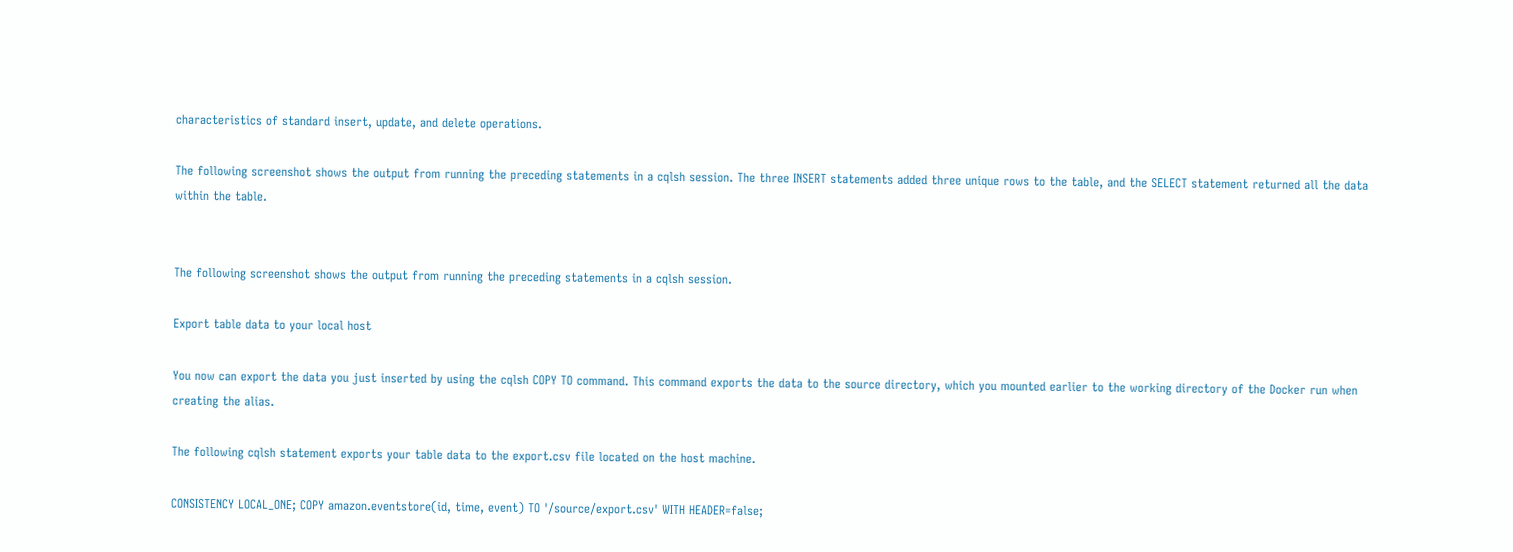characteristics of standard insert, update, and delete operations.

The following screenshot shows the output from running the preceding statements in a cqlsh session. The three INSERT statements added three unique rows to the table, and the SELECT statement returned all the data within the table.


The following screenshot shows the output from running the preceding statements in a cqlsh session.

Export table data to your local host

You now can export the data you just inserted by using the cqlsh COPY TO command. This command exports the data to the source directory, which you mounted earlier to the working directory of the Docker run when creating the alias.

The following cqlsh statement exports your table data to the export.csv file located on the host machine.

CONSISTENCY LOCAL_ONE; COPY amazon.eventstore(id, time, event) TO '/source/export.csv' WITH HEADER=false;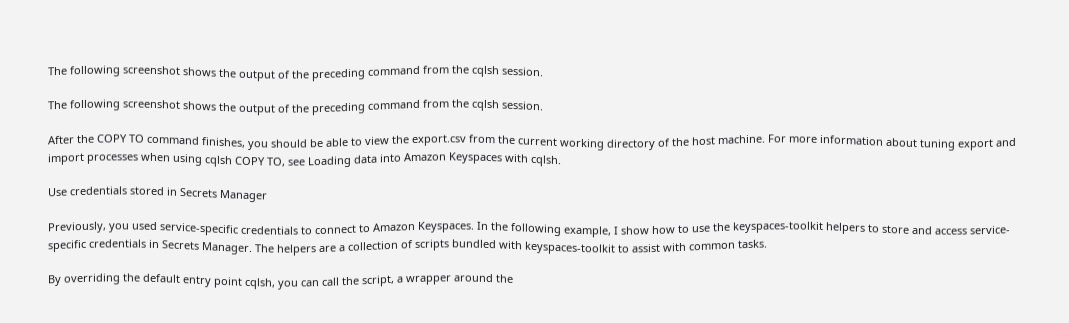The following screenshot shows the output of the preceding command from the cqlsh session.

The following screenshot shows the output of the preceding command from the cqlsh session.

After the COPY TO command finishes, you should be able to view the export.csv from the current working directory of the host machine. For more information about tuning export and import processes when using cqlsh COPY TO, see Loading data into Amazon Keyspaces with cqlsh.

Use credentials stored in Secrets Manager

Previously, you used service-specific credentials to connect to Amazon Keyspaces. In the following example, I show how to use the keyspaces-toolkit helpers to store and access service-specific credentials in Secrets Manager. The helpers are a collection of scripts bundled with keyspaces-toolkit to assist with common tasks.

By overriding the default entry point cqlsh, you can call the script, a wrapper around the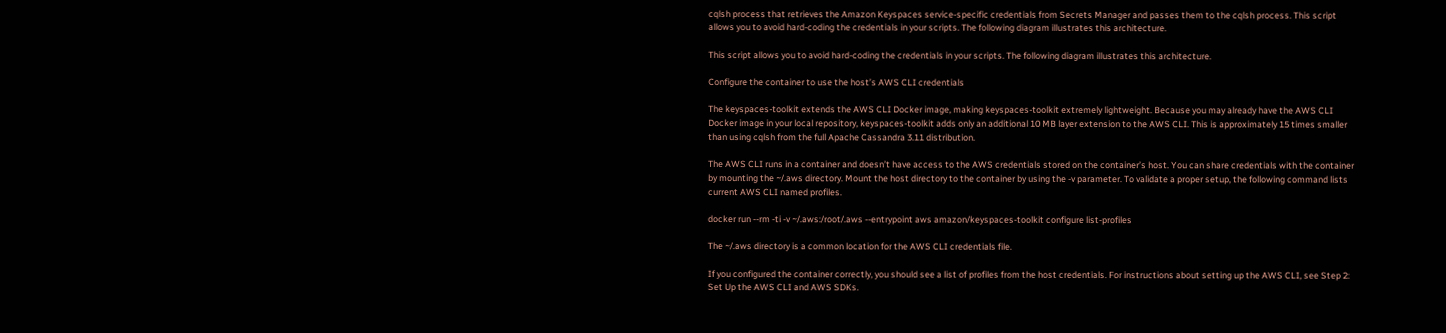cqlsh process that retrieves the Amazon Keyspaces service-specific credentials from Secrets Manager and passes them to the cqlsh process. This script allows you to avoid hard-coding the credentials in your scripts. The following diagram illustrates this architecture.

This script allows you to avoid hard-coding the credentials in your scripts. The following diagram illustrates this architecture.

Configure the container to use the host’s AWS CLI credentials

The keyspaces-toolkit extends the AWS CLI Docker image, making keyspaces-toolkit extremely lightweight. Because you may already have the AWS CLI Docker image in your local repository, keyspaces-toolkit adds only an additional 10 MB layer extension to the AWS CLI. This is approximately 15 times smaller than using cqlsh from the full Apache Cassandra 3.11 distribution.

The AWS CLI runs in a container and doesn’t have access to the AWS credentials stored on the container’s host. You can share credentials with the container by mounting the ~/.aws directory. Mount the host directory to the container by using the -v parameter. To validate a proper setup, the following command lists current AWS CLI named profiles.

docker run --rm -ti -v ~/.aws:/root/.aws --entrypoint aws amazon/keyspaces-toolkit configure list-profiles

The ~/.aws directory is a common location for the AWS CLI credentials file.

If you configured the container correctly, you should see a list of profiles from the host credentials. For instructions about setting up the AWS CLI, see Step 2: Set Up the AWS CLI and AWS SDKs.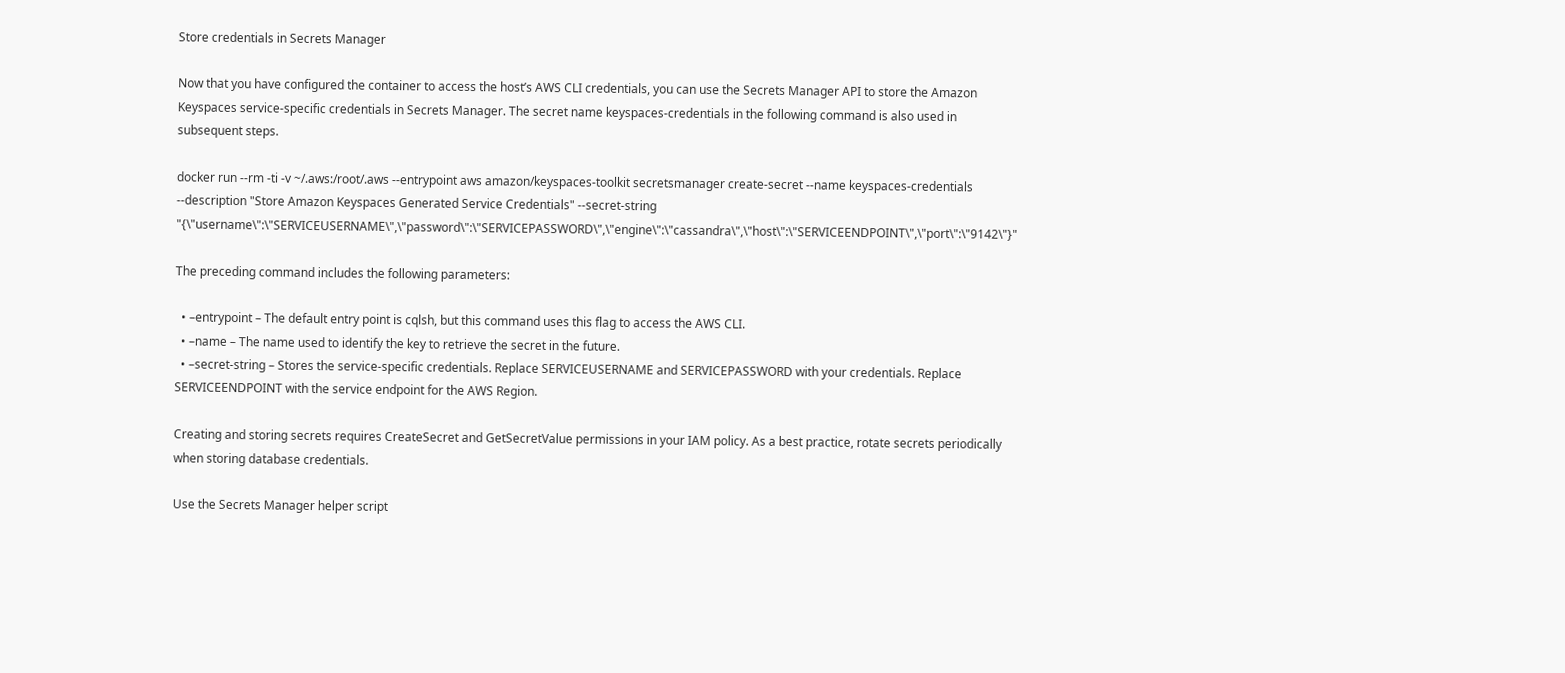Store credentials in Secrets Manager

Now that you have configured the container to access the host’s AWS CLI credentials, you can use the Secrets Manager API to store the Amazon Keyspaces service-specific credentials in Secrets Manager. The secret name keyspaces-credentials in the following command is also used in subsequent steps.

docker run --rm -ti -v ~/.aws:/root/.aws --entrypoint aws amazon/keyspaces-toolkit secretsmanager create-secret --name keyspaces-credentials --description "Store Amazon Keyspaces Generated Service Credentials" --secret-string "{\"username\":\"SERVICEUSERNAME\",\"password\":\"SERVICEPASSWORD\",\"engine\":\"cassandra\",\"host\":\"SERVICEENDPOINT\",\"port\":\"9142\"}"

The preceding command includes the following parameters:

  • –entrypoint – The default entry point is cqlsh, but this command uses this flag to access the AWS CLI.
  • –name – The name used to identify the key to retrieve the secret in the future.
  • –secret-string – Stores the service-specific credentials. Replace SERVICEUSERNAME and SERVICEPASSWORD with your credentials. Replace SERVICEENDPOINT with the service endpoint for the AWS Region.

Creating and storing secrets requires CreateSecret and GetSecretValue permissions in your IAM policy. As a best practice, rotate secrets periodically when storing database credentials.

Use the Secrets Manager helper script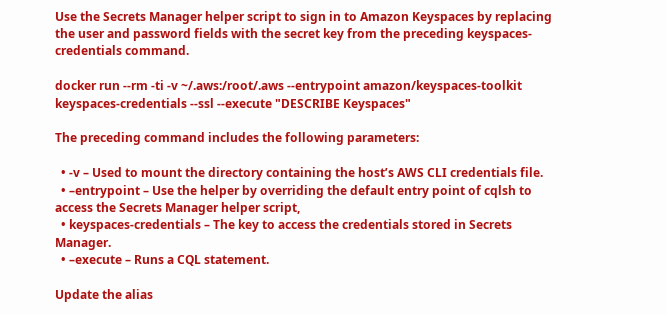Use the Secrets Manager helper script to sign in to Amazon Keyspaces by replacing the user and password fields with the secret key from the preceding keyspaces-credentials command.

docker run --rm -ti -v ~/.aws:/root/.aws --entrypoint amazon/keyspaces-toolkit keyspaces-credentials --ssl --execute "DESCRIBE Keyspaces"

The preceding command includes the following parameters:

  • -v – Used to mount the directory containing the host’s AWS CLI credentials file.
  • –entrypoint – Use the helper by overriding the default entry point of cqlsh to access the Secrets Manager helper script,
  • keyspaces-credentials – The key to access the credentials stored in Secrets Manager.
  • –execute – Runs a CQL statement.

Update the alias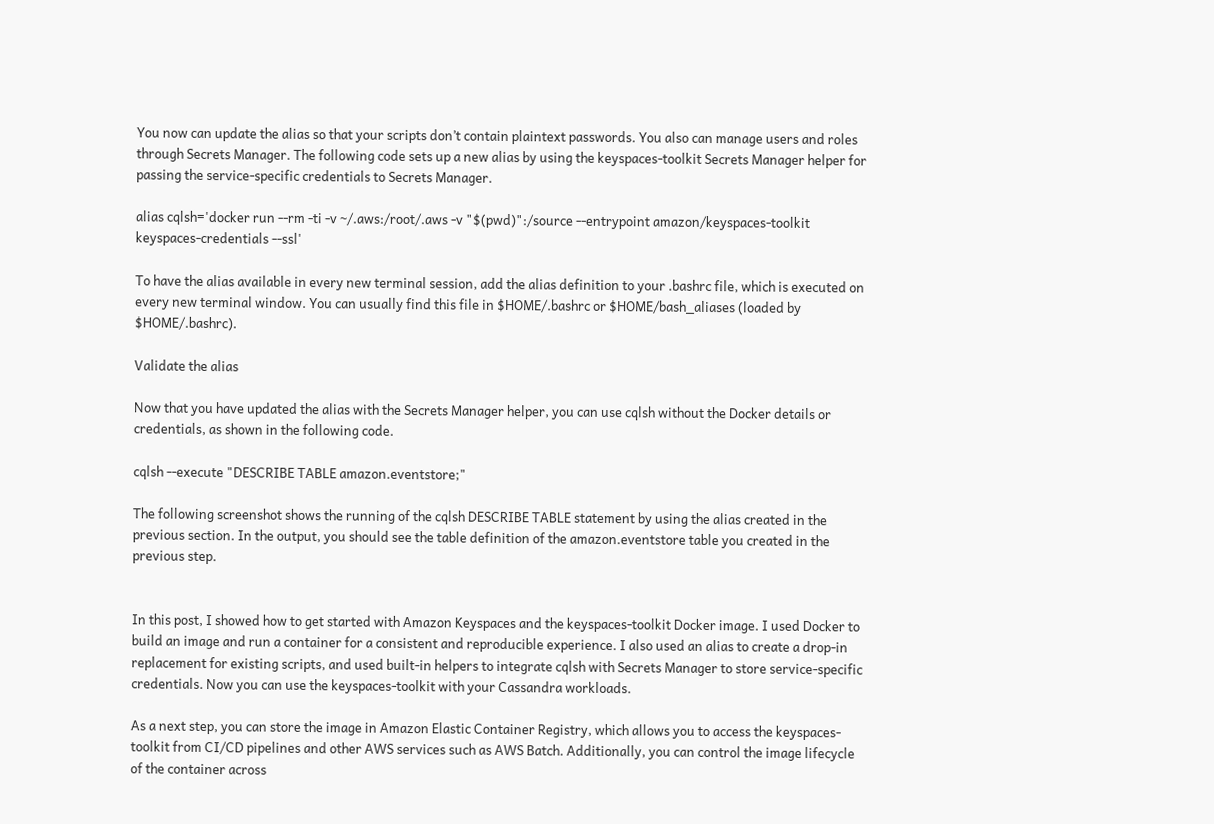You now can update the alias so that your scripts don’t contain plaintext passwords. You also can manage users and roles through Secrets Manager. The following code sets up a new alias by using the keyspaces-toolkit Secrets Manager helper for passing the service-specific credentials to Secrets Manager.

alias cqlsh='docker run --rm -ti -v ~/.aws:/root/.aws -v "$(pwd)":/source --entrypoint amazon/keyspaces-toolkit keyspaces-credentials --ssl'

To have the alias available in every new terminal session, add the alias definition to your .bashrc file, which is executed on every new terminal window. You can usually find this file in $HOME/.bashrc or $HOME/bash_aliases (loaded by $HOME/.bashrc).

Validate the alias

Now that you have updated the alias with the Secrets Manager helper, you can use cqlsh without the Docker details or credentials, as shown in the following code.

cqlsh --execute "DESCRIBE TABLE amazon.eventstore;"

The following screenshot shows the running of the cqlsh DESCRIBE TABLE statement by using the alias created in the previous section. In the output, you should see the table definition of the amazon.eventstore table you created in the previous step.


In this post, I showed how to get started with Amazon Keyspaces and the keyspaces-toolkit Docker image. I used Docker to build an image and run a container for a consistent and reproducible experience. I also used an alias to create a drop-in replacement for existing scripts, and used built-in helpers to integrate cqlsh with Secrets Manager to store service-specific credentials. Now you can use the keyspaces-toolkit with your Cassandra workloads.

As a next step, you can store the image in Amazon Elastic Container Registry, which allows you to access the keyspaces-toolkit from CI/CD pipelines and other AWS services such as AWS Batch. Additionally, you can control the image lifecycle of the container across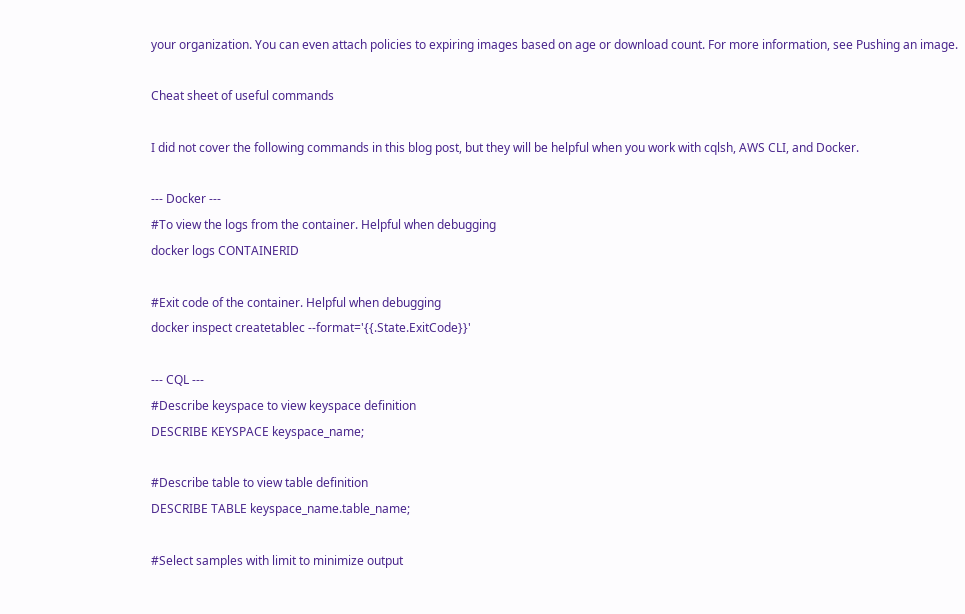your organization. You can even attach policies to expiring images based on age or download count. For more information, see Pushing an image.

Cheat sheet of useful commands

I did not cover the following commands in this blog post, but they will be helpful when you work with cqlsh, AWS CLI, and Docker.

--- Docker ---
#To view the logs from the container. Helpful when debugging
docker logs CONTAINERID

#Exit code of the container. Helpful when debugging
docker inspect createtablec --format='{{.State.ExitCode}}'

--- CQL ---
#Describe keyspace to view keyspace definition
DESCRIBE KEYSPACE keyspace_name;

#Describe table to view table definition
DESCRIBE TABLE keyspace_name.table_name;

#Select samples with limit to minimize output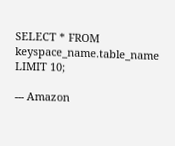SELECT * FROM keyspace_name.table_name LIMIT 10;

--- Amazon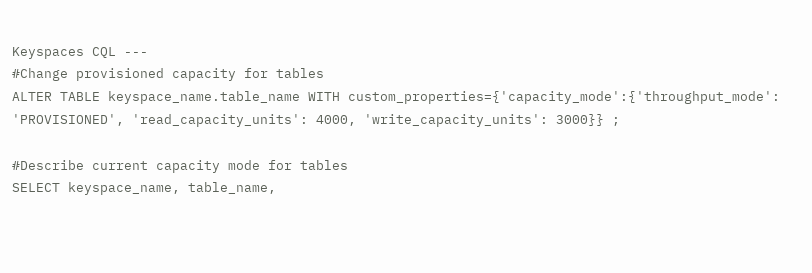Keyspaces CQL ---
#Change provisioned capacity for tables
ALTER TABLE keyspace_name.table_name WITH custom_properties={'capacity_mode':{'throughput_mode': 'PROVISIONED', 'read_capacity_units': 4000, 'write_capacity_units': 3000}} ;

#Describe current capacity mode for tables
SELECT keyspace_name, table_name,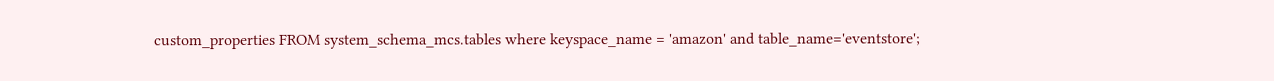custom_properties FROM system_schema_mcs.tables where keyspace_name = 'amazon' and table_name='eventstore';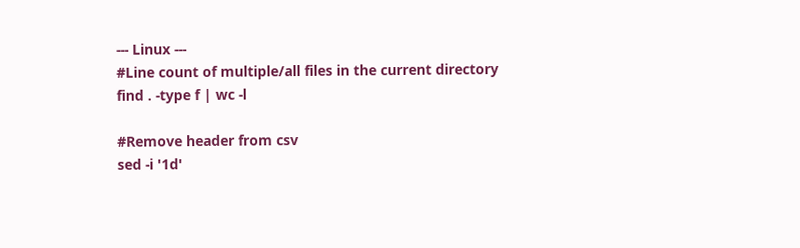--- Linux ---
#Line count of multiple/all files in the current directory
find . -type f | wc -l

#Remove header from csv
sed -i '1d'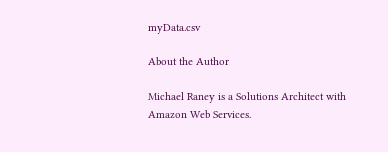myData.csv

About the Author

Michael Raney is a Solutions Architect with Amazon Web Services.